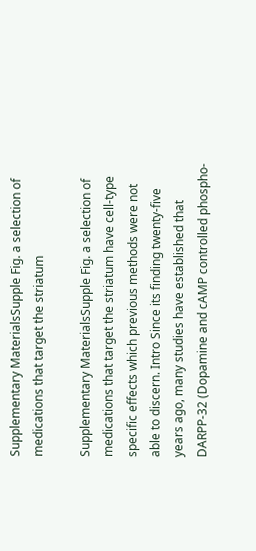Supplementary MaterialsSupple Fig. a selection of medications that target the striatum

Supplementary MaterialsSupple Fig. a selection of medications that target the striatum have cell-type specific effects which previous methods were not able to discern. Intro Since its finding twenty-five years ago, many studies have established that DARPP-32 (Dopamine and cAMP controlled phospho-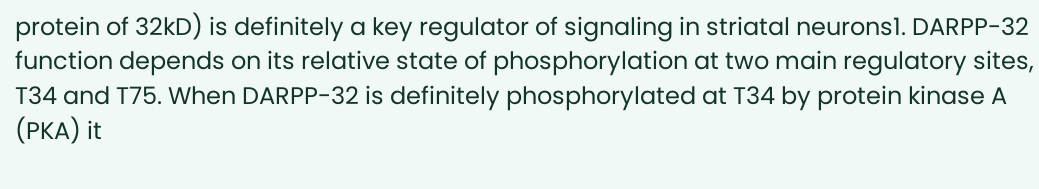protein of 32kD) is definitely a key regulator of signaling in striatal neurons1. DARPP-32 function depends on its relative state of phosphorylation at two main regulatory sites, T34 and T75. When DARPP-32 is definitely phosphorylated at T34 by protein kinase A (PKA) it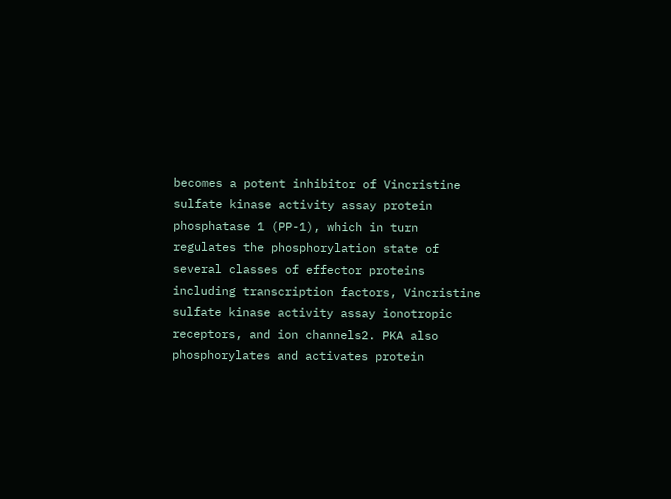becomes a potent inhibitor of Vincristine sulfate kinase activity assay protein phosphatase 1 (PP-1), which in turn regulates the phosphorylation state of several classes of effector proteins including transcription factors, Vincristine sulfate kinase activity assay ionotropic receptors, and ion channels2. PKA also phosphorylates and activates protein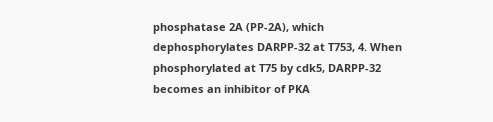phosphatase 2A (PP-2A), which dephosphorylates DARPP-32 at T753, 4. When phosphorylated at T75 by cdk5, DARPP-32 becomes an inhibitor of PKA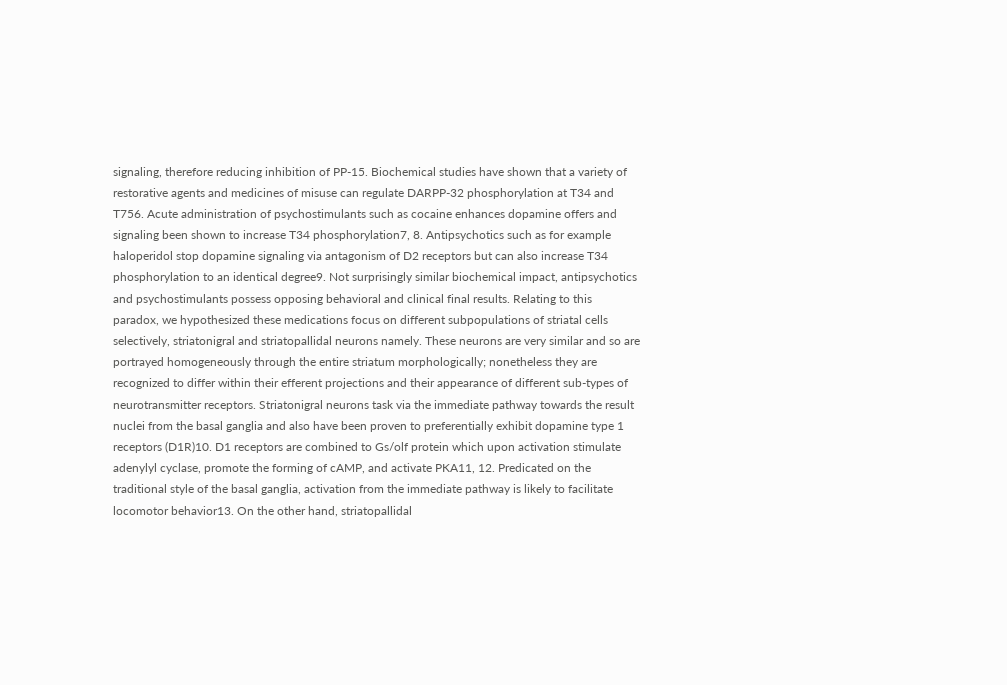signaling, therefore reducing inhibition of PP-15. Biochemical studies have shown that a variety of restorative agents and medicines of misuse can regulate DARPP-32 phosphorylation at T34 and T756. Acute administration of psychostimulants such as cocaine enhances dopamine offers and signaling been shown to increase T34 phosphorylation7, 8. Antipsychotics such as for example haloperidol stop dopamine signaling via antagonism of D2 receptors but can also increase T34 phosphorylation to an identical degree9. Not surprisingly similar biochemical impact, antipsychotics and psychostimulants possess opposing behavioral and clinical final results. Relating to this paradox, we hypothesized these medications focus on different subpopulations of striatal cells selectively, striatonigral and striatopallidal neurons namely. These neurons are very similar and so are portrayed homogeneously through the entire striatum morphologically; nonetheless they are recognized to differ within their efferent projections and their appearance of different sub-types of neurotransmitter receptors. Striatonigral neurons task via the immediate pathway towards the result nuclei from the basal ganglia and also have been proven to preferentially exhibit dopamine type 1 receptors (D1R)10. D1 receptors are combined to Gs/olf protein which upon activation stimulate adenylyl cyclase, promote the forming of cAMP, and activate PKA11, 12. Predicated on the traditional style of the basal ganglia, activation from the immediate pathway is likely to facilitate locomotor behavior13. On the other hand, striatopallidal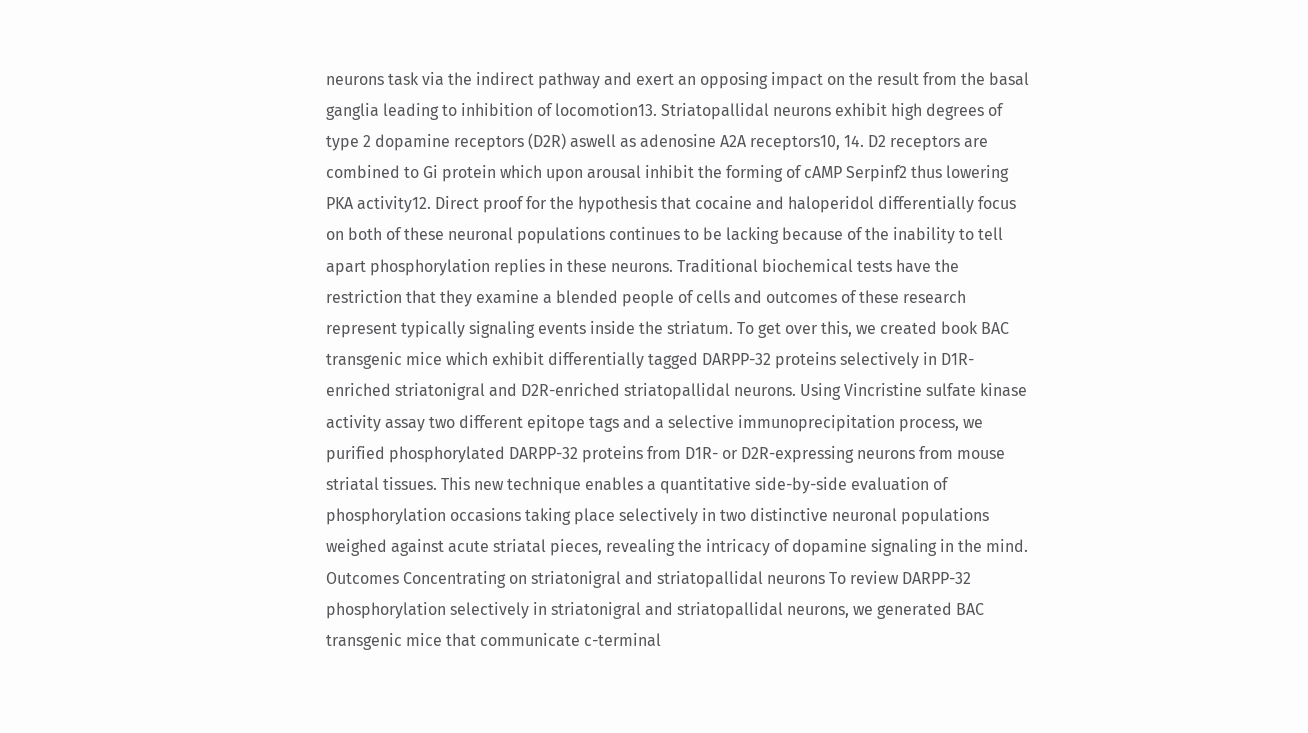neurons task via the indirect pathway and exert an opposing impact on the result from the basal ganglia leading to inhibition of locomotion13. Striatopallidal neurons exhibit high degrees of type 2 dopamine receptors (D2R) aswell as adenosine A2A receptors10, 14. D2 receptors are combined to Gi protein which upon arousal inhibit the forming of cAMP Serpinf2 thus lowering PKA activity12. Direct proof for the hypothesis that cocaine and haloperidol differentially focus on both of these neuronal populations continues to be lacking because of the inability to tell apart phosphorylation replies in these neurons. Traditional biochemical tests have the restriction that they examine a blended people of cells and outcomes of these research represent typically signaling events inside the striatum. To get over this, we created book BAC transgenic mice which exhibit differentially tagged DARPP-32 proteins selectively in D1R-enriched striatonigral and D2R-enriched striatopallidal neurons. Using Vincristine sulfate kinase activity assay two different epitope tags and a selective immunoprecipitation process, we purified phosphorylated DARPP-32 proteins from D1R- or D2R-expressing neurons from mouse striatal tissues. This new technique enables a quantitative side-by-side evaluation of phosphorylation occasions taking place selectively in two distinctive neuronal populations weighed against acute striatal pieces, revealing the intricacy of dopamine signaling in the mind. Outcomes Concentrating on striatonigral and striatopallidal neurons To review DARPP-32 phosphorylation selectively in striatonigral and striatopallidal neurons, we generated BAC transgenic mice that communicate c-terminal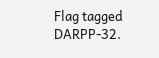Flag tagged DARPP-32.